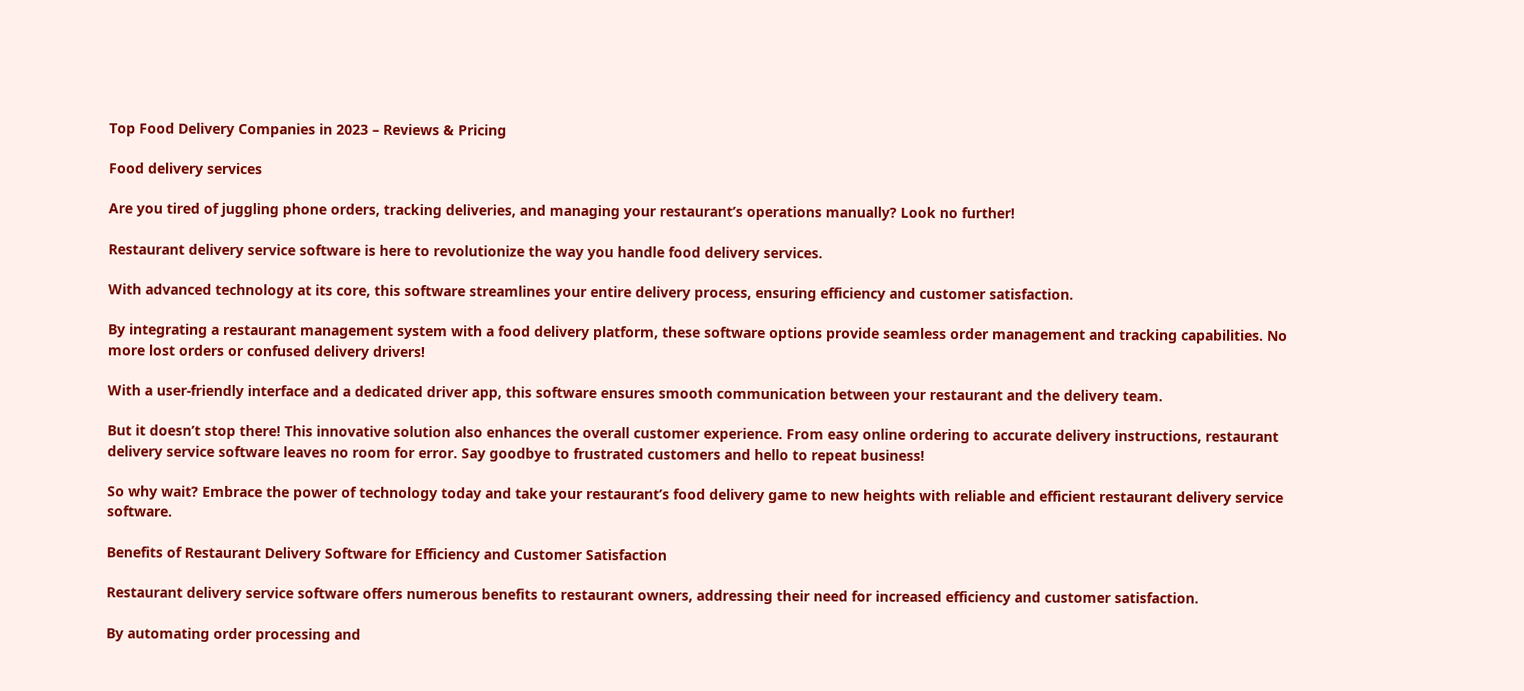Top Food Delivery Companies in 2023 – Reviews & Pricing

Food delivery services

Are you tired of juggling phone orders, tracking deliveries, and managing your restaurant’s operations manually? Look no further!

Restaurant delivery service software is here to revolutionize the way you handle food delivery services.

With advanced technology at its core, this software streamlines your entire delivery process, ensuring efficiency and customer satisfaction.

By integrating a restaurant management system with a food delivery platform, these software options provide seamless order management and tracking capabilities. No more lost orders or confused delivery drivers!

With a user-friendly interface and a dedicated driver app, this software ensures smooth communication between your restaurant and the delivery team.

But it doesn’t stop there! This innovative solution also enhances the overall customer experience. From easy online ordering to accurate delivery instructions, restaurant delivery service software leaves no room for error. Say goodbye to frustrated customers and hello to repeat business!

So why wait? Embrace the power of technology today and take your restaurant’s food delivery game to new heights with reliable and efficient restaurant delivery service software.

Benefits of Restaurant Delivery Software for Efficiency and Customer Satisfaction

Restaurant delivery service software offers numerous benefits to restaurant owners, addressing their need for increased efficiency and customer satisfaction.

By automating order processing and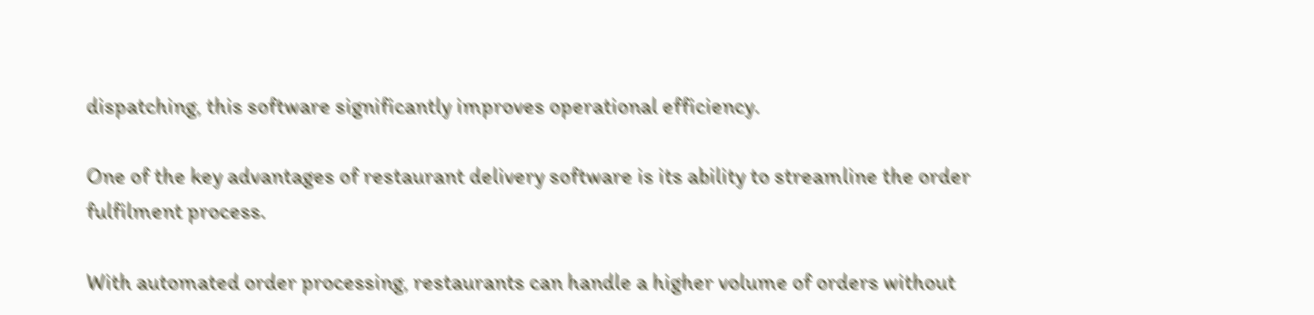dispatching, this software significantly improves operational efficiency.

One of the key advantages of restaurant delivery software is its ability to streamline the order fulfilment process.

With automated order processing, restaurants can handle a higher volume of orders without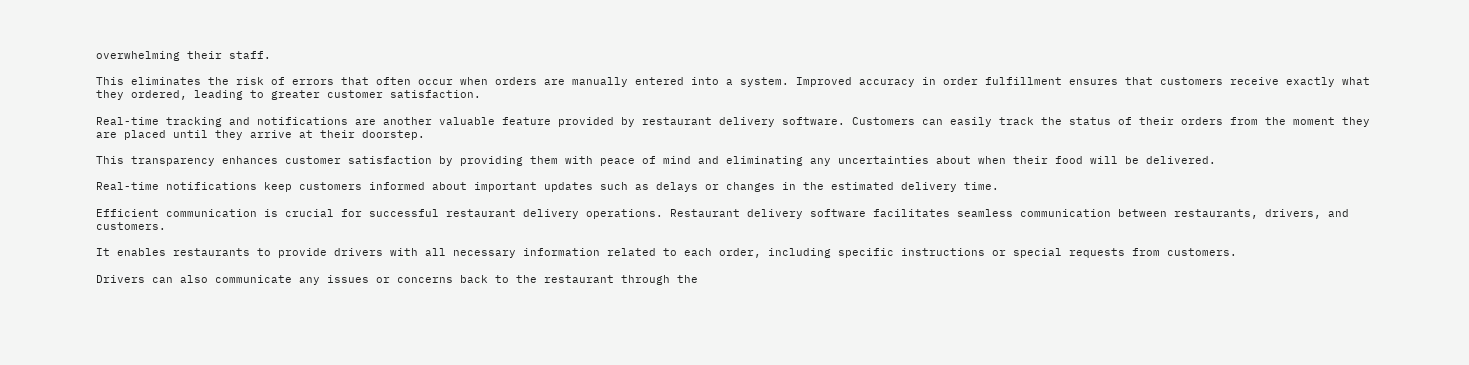overwhelming their staff.

This eliminates the risk of errors that often occur when orders are manually entered into a system. Improved accuracy in order fulfillment ensures that customers receive exactly what they ordered, leading to greater customer satisfaction.

Real-time tracking and notifications are another valuable feature provided by restaurant delivery software. Customers can easily track the status of their orders from the moment they are placed until they arrive at their doorstep.

This transparency enhances customer satisfaction by providing them with peace of mind and eliminating any uncertainties about when their food will be delivered.

Real-time notifications keep customers informed about important updates such as delays or changes in the estimated delivery time.

Efficient communication is crucial for successful restaurant delivery operations. Restaurant delivery software facilitates seamless communication between restaurants, drivers, and customers.

It enables restaurants to provide drivers with all necessary information related to each order, including specific instructions or special requests from customers.

Drivers can also communicate any issues or concerns back to the restaurant through the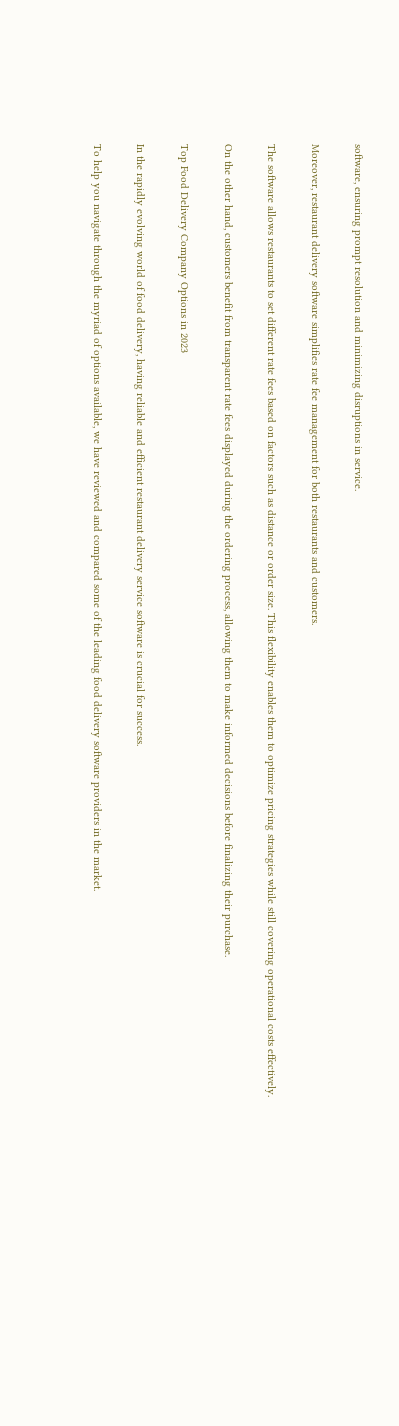software, ensuring prompt resolution and minimizing disruptions in service.

Moreover, restaurant delivery software simplifies rate fee management for both restaurants and customers.

The software allows restaurants to set different rate fees based on factors such as distance or order size. This flexibility enables them to optimize pricing strategies while still covering operational costs effectively.

On the other hand, customers benefit from transparent rate fees displayed during the ordering process, allowing them to make informed decisions before finalizing their purchase.

Top Food Delivery Company Options in 2023

In the rapidly evolving world of food delivery, having reliable and efficient restaurant delivery service software is crucial for success.

To help you navigate through the myriad of options available, we have reviewed and compared some of the leading food delivery software providers in the market.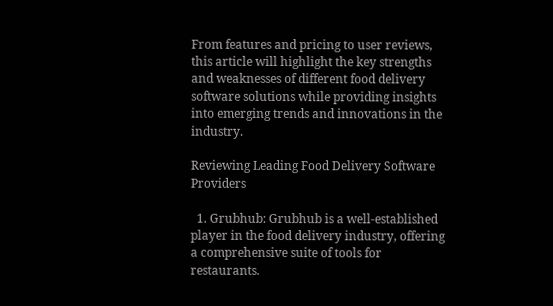From features and pricing to user reviews, this article will highlight the key strengths and weaknesses of different food delivery software solutions while providing insights into emerging trends and innovations in the industry.

Reviewing Leading Food Delivery Software Providers

  1. Grubhub: Grubhub is a well-established player in the food delivery industry, offering a comprehensive suite of tools for restaurants.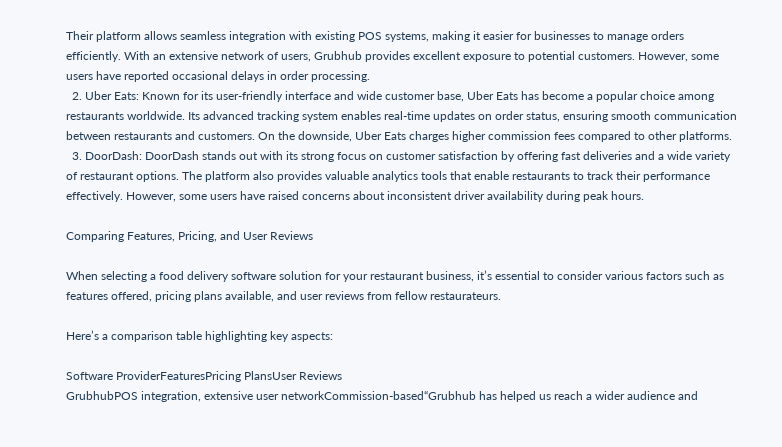Their platform allows seamless integration with existing POS systems, making it easier for businesses to manage orders efficiently. With an extensive network of users, Grubhub provides excellent exposure to potential customers. However, some users have reported occasional delays in order processing.
  2. Uber Eats: Known for its user-friendly interface and wide customer base, Uber Eats has become a popular choice among restaurants worldwide. Its advanced tracking system enables real-time updates on order status, ensuring smooth communication between restaurants and customers. On the downside, Uber Eats charges higher commission fees compared to other platforms.
  3. DoorDash: DoorDash stands out with its strong focus on customer satisfaction by offering fast deliveries and a wide variety of restaurant options. The platform also provides valuable analytics tools that enable restaurants to track their performance effectively. However, some users have raised concerns about inconsistent driver availability during peak hours.

Comparing Features, Pricing, and User Reviews

When selecting a food delivery software solution for your restaurant business, it’s essential to consider various factors such as features offered, pricing plans available, and user reviews from fellow restaurateurs.

Here’s a comparison table highlighting key aspects:

Software ProviderFeaturesPricing PlansUser Reviews
GrubhubPOS integration, extensive user networkCommission-based“Grubhub has helped us reach a wider audience and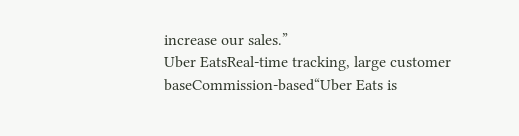increase our sales.”
Uber EatsReal-time tracking, large customer baseCommission-based“Uber Eats is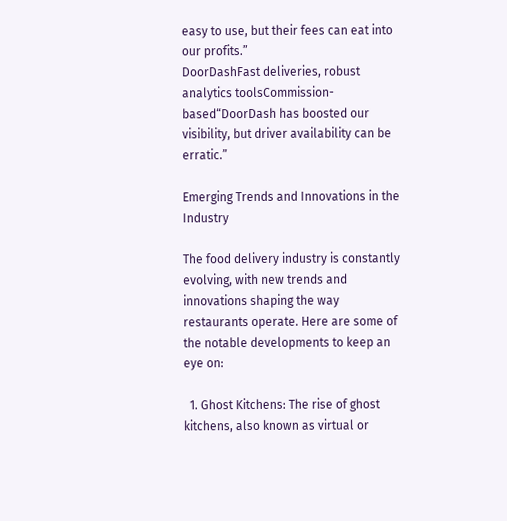easy to use, but their fees can eat into our profits.”
DoorDashFast deliveries, robust analytics toolsCommission-based“DoorDash has boosted our visibility, but driver availability can be erratic.”

Emerging Trends and Innovations in the Industry

The food delivery industry is constantly evolving, with new trends and innovations shaping the way restaurants operate. Here are some of the notable developments to keep an eye on:

  1. Ghost Kitchens: The rise of ghost kitchens, also known as virtual or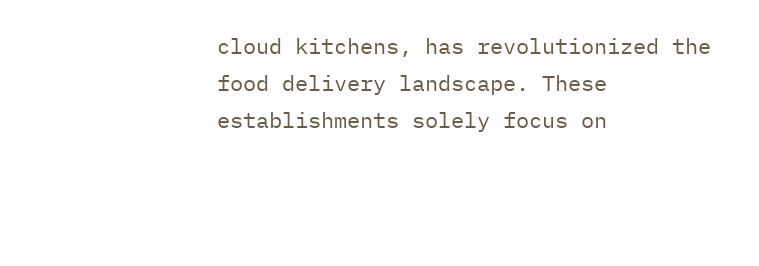cloud kitchens, has revolutionized the food delivery landscape. These establishments solely focus on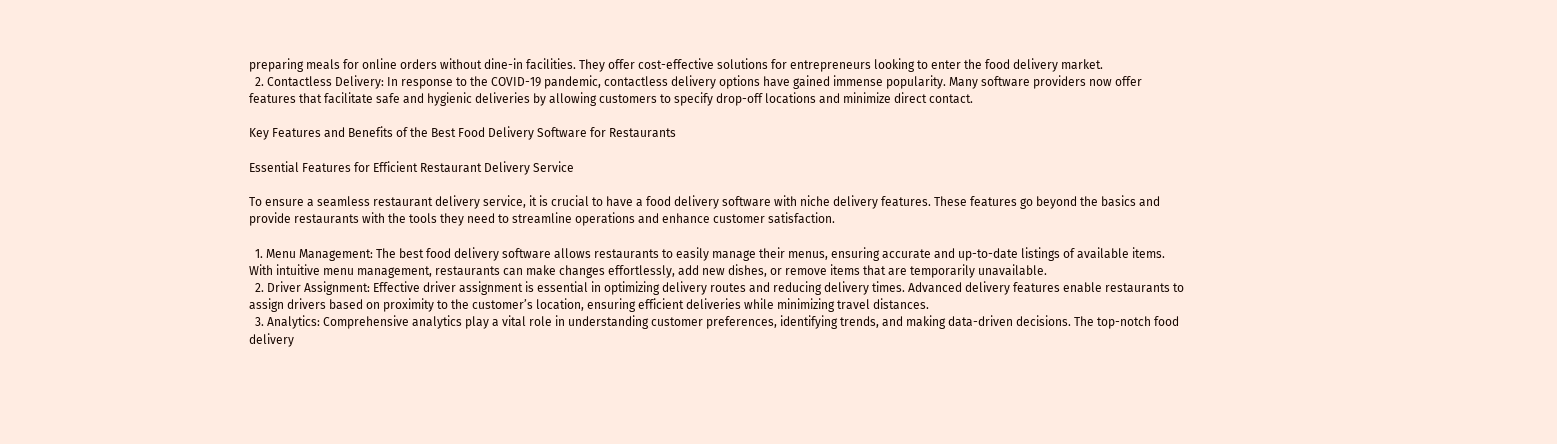preparing meals for online orders without dine-in facilities. They offer cost-effective solutions for entrepreneurs looking to enter the food delivery market.
  2. Contactless Delivery: In response to the COVID-19 pandemic, contactless delivery options have gained immense popularity. Many software providers now offer features that facilitate safe and hygienic deliveries by allowing customers to specify drop-off locations and minimize direct contact.

Key Features and Benefits of the Best Food Delivery Software for Restaurants

Essential Features for Efficient Restaurant Delivery Service

To ensure a seamless restaurant delivery service, it is crucial to have a food delivery software with niche delivery features. These features go beyond the basics and provide restaurants with the tools they need to streamline operations and enhance customer satisfaction.

  1. Menu Management: The best food delivery software allows restaurants to easily manage their menus, ensuring accurate and up-to-date listings of available items. With intuitive menu management, restaurants can make changes effortlessly, add new dishes, or remove items that are temporarily unavailable.
  2. Driver Assignment: Effective driver assignment is essential in optimizing delivery routes and reducing delivery times. Advanced delivery features enable restaurants to assign drivers based on proximity to the customer’s location, ensuring efficient deliveries while minimizing travel distances.
  3. Analytics: Comprehensive analytics play a vital role in understanding customer preferences, identifying trends, and making data-driven decisions. The top-notch food delivery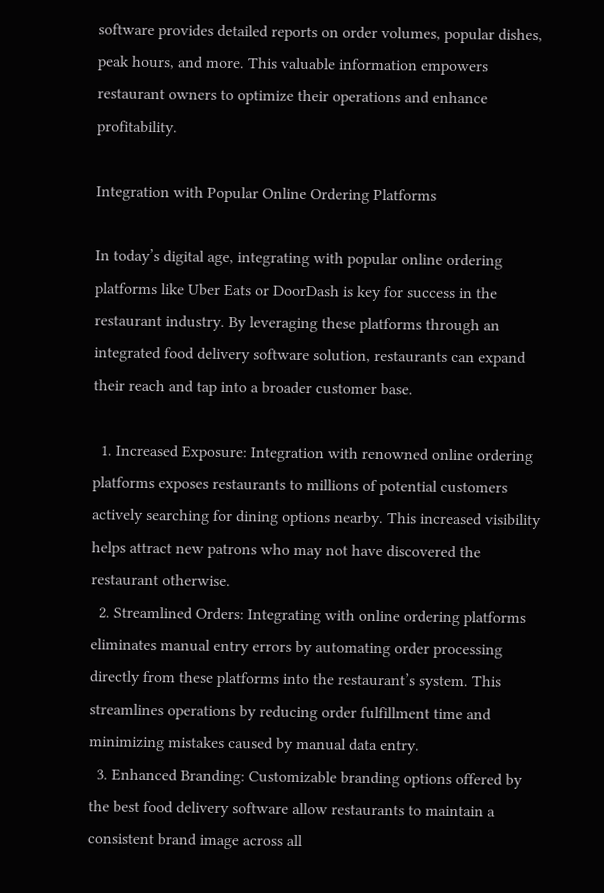software provides detailed reports on order volumes, popular dishes, peak hours, and more. This valuable information empowers restaurant owners to optimize their operations and enhance profitability.

Integration with Popular Online Ordering Platforms

In today’s digital age, integrating with popular online ordering platforms like Uber Eats or DoorDash is key for success in the restaurant industry. By leveraging these platforms through an integrated food delivery software solution, restaurants can expand their reach and tap into a broader customer base.

  1. Increased Exposure: Integration with renowned online ordering platforms exposes restaurants to millions of potential customers actively searching for dining options nearby. This increased visibility helps attract new patrons who may not have discovered the restaurant otherwise.
  2. Streamlined Orders: Integrating with online ordering platforms eliminates manual entry errors by automating order processing directly from these platforms into the restaurant’s system. This streamlines operations by reducing order fulfillment time and minimizing mistakes caused by manual data entry.
  3. Enhanced Branding: Customizable branding options offered by the best food delivery software allow restaurants to maintain a consistent brand image across all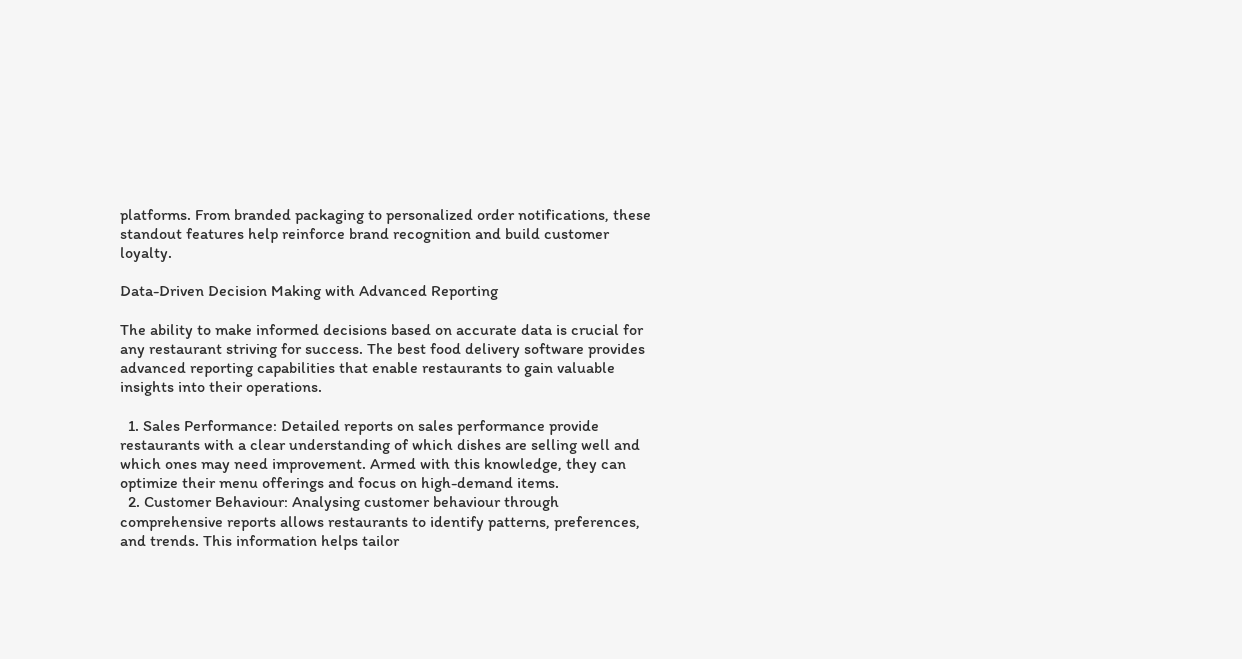platforms. From branded packaging to personalized order notifications, these standout features help reinforce brand recognition and build customer loyalty.

Data-Driven Decision Making with Advanced Reporting

The ability to make informed decisions based on accurate data is crucial for any restaurant striving for success. The best food delivery software provides advanced reporting capabilities that enable restaurants to gain valuable insights into their operations.

  1. Sales Performance: Detailed reports on sales performance provide restaurants with a clear understanding of which dishes are selling well and which ones may need improvement. Armed with this knowledge, they can optimize their menu offerings and focus on high-demand items.
  2. Customer Behaviour: Analysing customer behaviour through comprehensive reports allows restaurants to identify patterns, preferences, and trends. This information helps tailor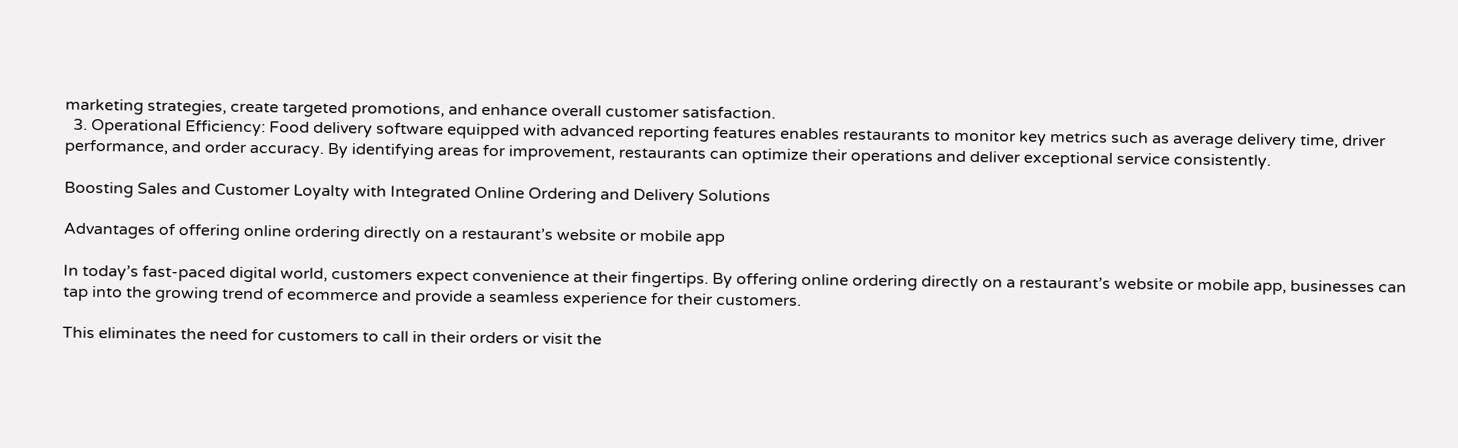marketing strategies, create targeted promotions, and enhance overall customer satisfaction.
  3. Operational Efficiency: Food delivery software equipped with advanced reporting features enables restaurants to monitor key metrics such as average delivery time, driver performance, and order accuracy. By identifying areas for improvement, restaurants can optimize their operations and deliver exceptional service consistently.

Boosting Sales and Customer Loyalty with Integrated Online Ordering and Delivery Solutions

Advantages of offering online ordering directly on a restaurant’s website or mobile app

In today’s fast-paced digital world, customers expect convenience at their fingertips. By offering online ordering directly on a restaurant’s website or mobile app, businesses can tap into the growing trend of ecommerce and provide a seamless experience for their customers.

This eliminates the need for customers to call in their orders or visit the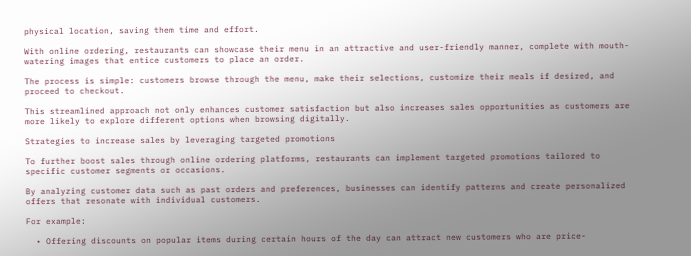physical location, saving them time and effort.

With online ordering, restaurants can showcase their menu in an attractive and user-friendly manner, complete with mouth-watering images that entice customers to place an order.

The process is simple: customers browse through the menu, make their selections, customize their meals if desired, and proceed to checkout.

This streamlined approach not only enhances customer satisfaction but also increases sales opportunities as customers are more likely to explore different options when browsing digitally.

Strategies to increase sales by leveraging targeted promotions

To further boost sales through online ordering platforms, restaurants can implement targeted promotions tailored to specific customer segments or occasions.

By analyzing customer data such as past orders and preferences, businesses can identify patterns and create personalized offers that resonate with individual customers.

For example:

  • Offering discounts on popular items during certain hours of the day can attract new customers who are price-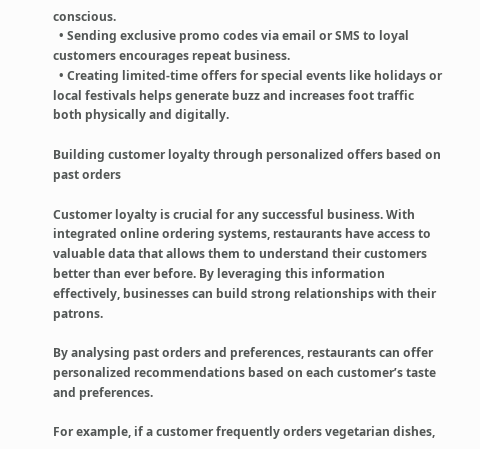conscious.
  • Sending exclusive promo codes via email or SMS to loyal customers encourages repeat business.
  • Creating limited-time offers for special events like holidays or local festivals helps generate buzz and increases foot traffic both physically and digitally.

Building customer loyalty through personalized offers based on past orders

Customer loyalty is crucial for any successful business. With integrated online ordering systems, restaurants have access to valuable data that allows them to understand their customers better than ever before. By leveraging this information effectively, businesses can build strong relationships with their patrons.

By analysing past orders and preferences, restaurants can offer personalized recommendations based on each customer’s taste and preferences.

For example, if a customer frequently orders vegetarian dishes,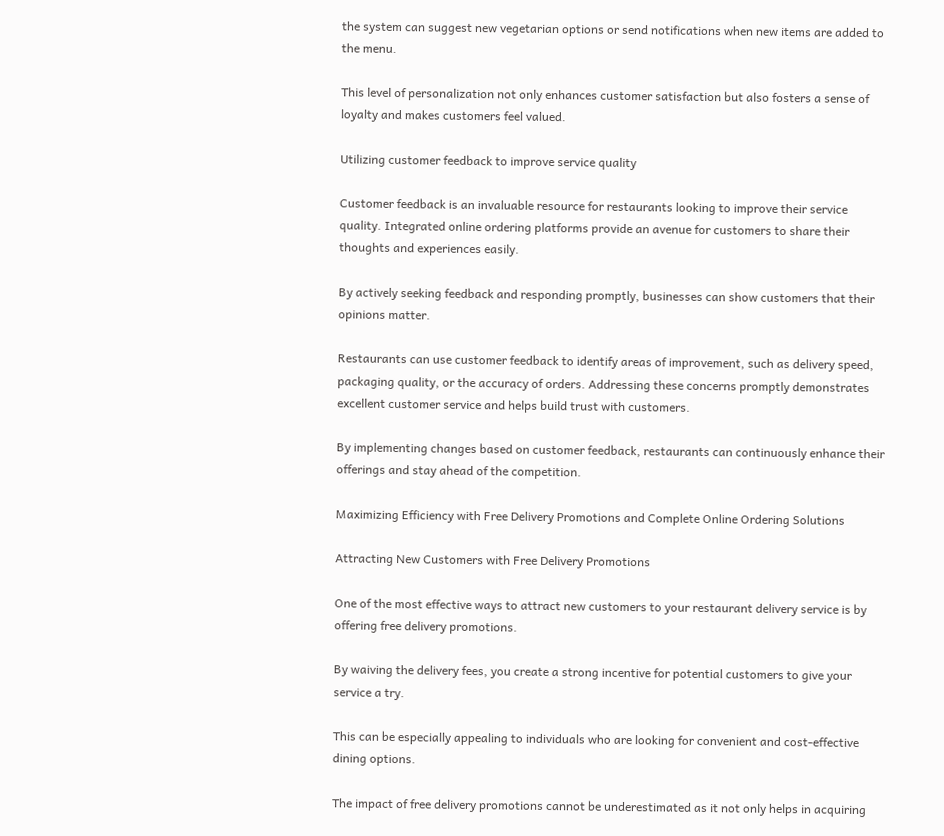the system can suggest new vegetarian options or send notifications when new items are added to the menu.

This level of personalization not only enhances customer satisfaction but also fosters a sense of loyalty and makes customers feel valued.

Utilizing customer feedback to improve service quality

Customer feedback is an invaluable resource for restaurants looking to improve their service quality. Integrated online ordering platforms provide an avenue for customers to share their thoughts and experiences easily.

By actively seeking feedback and responding promptly, businesses can show customers that their opinions matter.

Restaurants can use customer feedback to identify areas of improvement, such as delivery speed, packaging quality, or the accuracy of orders. Addressing these concerns promptly demonstrates excellent customer service and helps build trust with customers.

By implementing changes based on customer feedback, restaurants can continuously enhance their offerings and stay ahead of the competition.

Maximizing Efficiency with Free Delivery Promotions and Complete Online Ordering Solutions

Attracting New Customers with Free Delivery Promotions

One of the most effective ways to attract new customers to your restaurant delivery service is by offering free delivery promotions.

By waiving the delivery fees, you create a strong incentive for potential customers to give your service a try.

This can be especially appealing to individuals who are looking for convenient and cost-effective dining options.

The impact of free delivery promotions cannot be underestimated as it not only helps in acquiring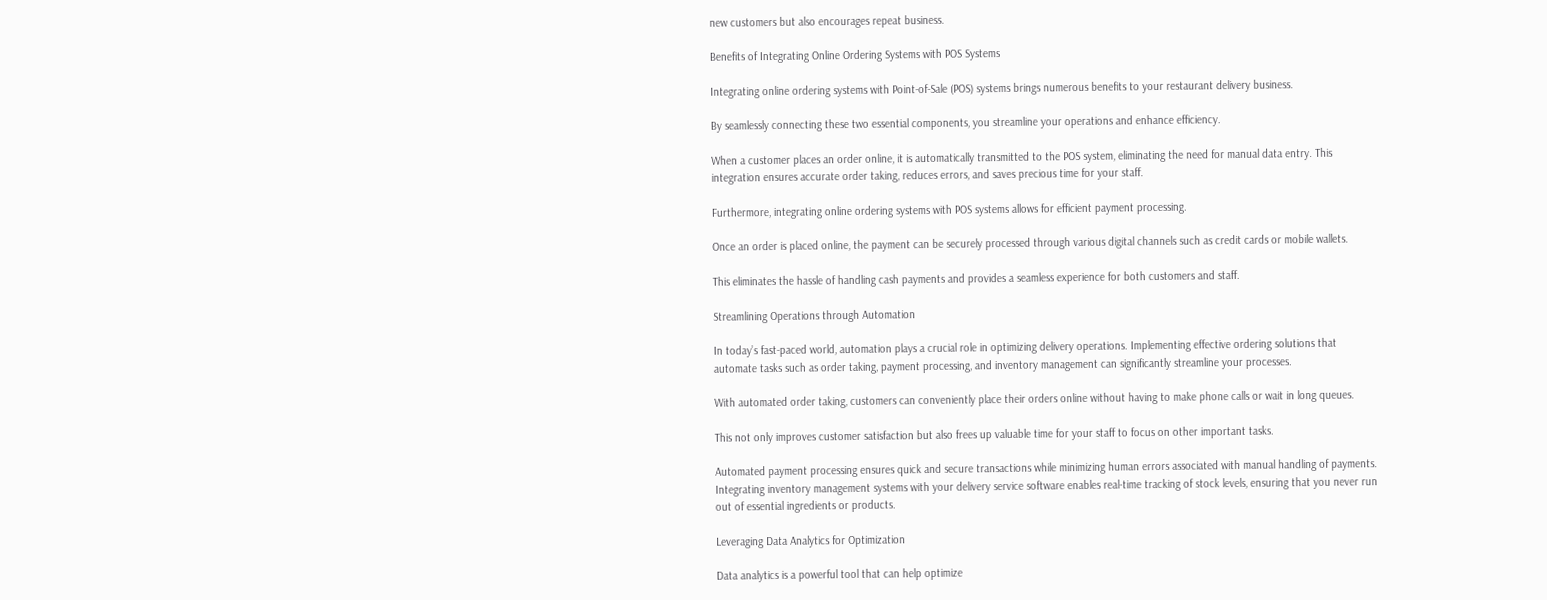new customers but also encourages repeat business.

Benefits of Integrating Online Ordering Systems with POS Systems

Integrating online ordering systems with Point-of-Sale (POS) systems brings numerous benefits to your restaurant delivery business.

By seamlessly connecting these two essential components, you streamline your operations and enhance efficiency.

When a customer places an order online, it is automatically transmitted to the POS system, eliminating the need for manual data entry. This integration ensures accurate order taking, reduces errors, and saves precious time for your staff.

Furthermore, integrating online ordering systems with POS systems allows for efficient payment processing.

Once an order is placed online, the payment can be securely processed through various digital channels such as credit cards or mobile wallets.

This eliminates the hassle of handling cash payments and provides a seamless experience for both customers and staff.

Streamlining Operations through Automation

In today’s fast-paced world, automation plays a crucial role in optimizing delivery operations. Implementing effective ordering solutions that automate tasks such as order taking, payment processing, and inventory management can significantly streamline your processes.

With automated order taking, customers can conveniently place their orders online without having to make phone calls or wait in long queues.

This not only improves customer satisfaction but also frees up valuable time for your staff to focus on other important tasks.

Automated payment processing ensures quick and secure transactions while minimizing human errors associated with manual handling of payments. Integrating inventory management systems with your delivery service software enables real-time tracking of stock levels, ensuring that you never run out of essential ingredients or products.

Leveraging Data Analytics for Optimization

Data analytics is a powerful tool that can help optimize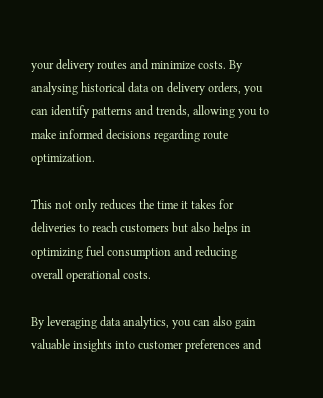your delivery routes and minimize costs. By analysing historical data on delivery orders, you can identify patterns and trends, allowing you to make informed decisions regarding route optimization.

This not only reduces the time it takes for deliveries to reach customers but also helps in optimizing fuel consumption and reducing overall operational costs.

By leveraging data analytics, you can also gain valuable insights into customer preferences and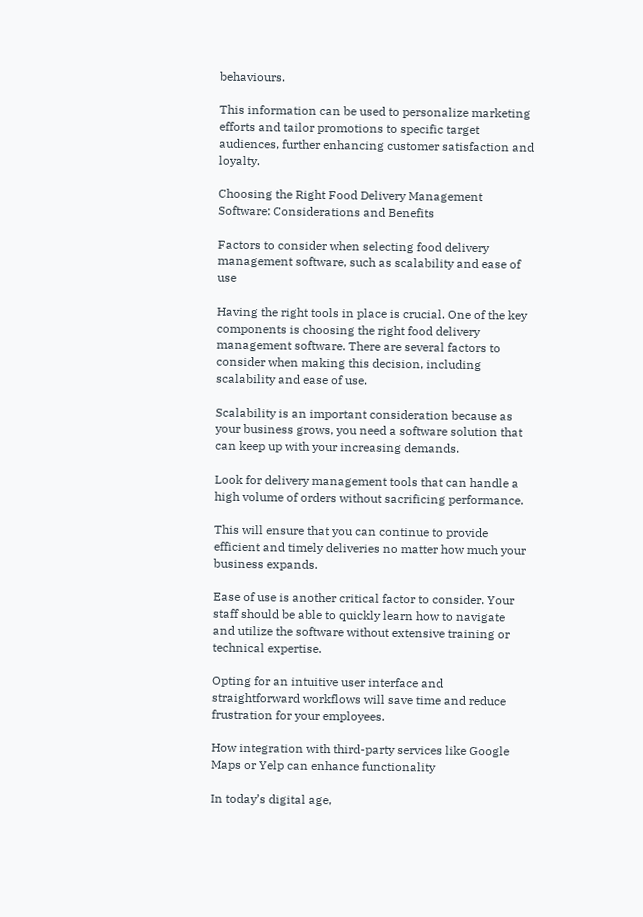behaviours.

This information can be used to personalize marketing efforts and tailor promotions to specific target audiences, further enhancing customer satisfaction and loyalty.

Choosing the Right Food Delivery Management Software: Considerations and Benefits

Factors to consider when selecting food delivery management software, such as scalability and ease of use

Having the right tools in place is crucial. One of the key components is choosing the right food delivery management software. There are several factors to consider when making this decision, including scalability and ease of use.

Scalability is an important consideration because as your business grows, you need a software solution that can keep up with your increasing demands.

Look for delivery management tools that can handle a high volume of orders without sacrificing performance.

This will ensure that you can continue to provide efficient and timely deliveries no matter how much your business expands.

Ease of use is another critical factor to consider. Your staff should be able to quickly learn how to navigate and utilize the software without extensive training or technical expertise.

Opting for an intuitive user interface and straightforward workflows will save time and reduce frustration for your employees.

How integration with third-party services like Google Maps or Yelp can enhance functionality

In today’s digital age,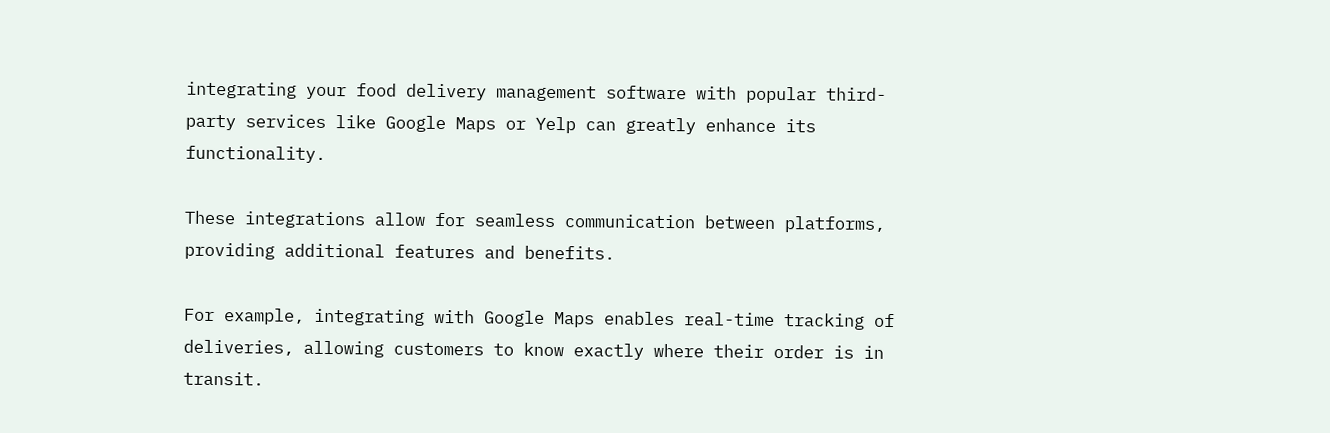integrating your food delivery management software with popular third-party services like Google Maps or Yelp can greatly enhance its functionality.

These integrations allow for seamless communication between platforms, providing additional features and benefits.

For example, integrating with Google Maps enables real-time tracking of deliveries, allowing customers to know exactly where their order is in transit.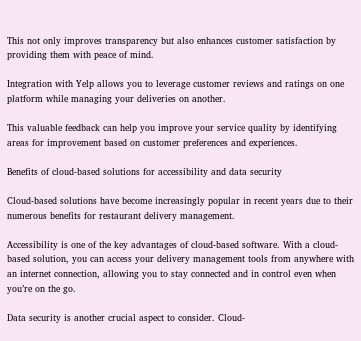This not only improves transparency but also enhances customer satisfaction by providing them with peace of mind.

Integration with Yelp allows you to leverage customer reviews and ratings on one platform while managing your deliveries on another.

This valuable feedback can help you improve your service quality by identifying areas for improvement based on customer preferences and experiences.

Benefits of cloud-based solutions for accessibility and data security

Cloud-based solutions have become increasingly popular in recent years due to their numerous benefits for restaurant delivery management.

Accessibility is one of the key advantages of cloud-based software. With a cloud-based solution, you can access your delivery management tools from anywhere with an internet connection, allowing you to stay connected and in control even when you’re on the go.

Data security is another crucial aspect to consider. Cloud-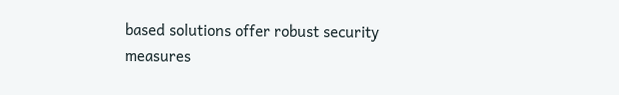based solutions offer robust security measures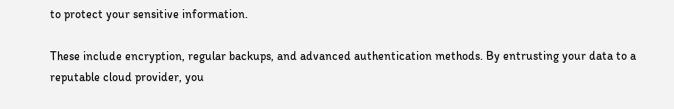to protect your sensitive information.

These include encryption, regular backups, and advanced authentication methods. By entrusting your data to a reputable cloud provider, you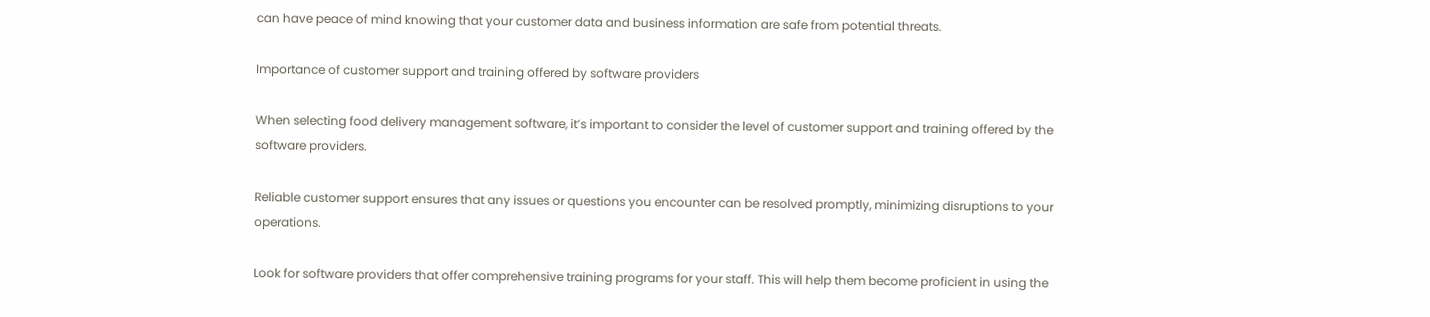can have peace of mind knowing that your customer data and business information are safe from potential threats.

Importance of customer support and training offered by software providers

When selecting food delivery management software, it’s important to consider the level of customer support and training offered by the software providers.

Reliable customer support ensures that any issues or questions you encounter can be resolved promptly, minimizing disruptions to your operations.

Look for software providers that offer comprehensive training programs for your staff. This will help them become proficient in using the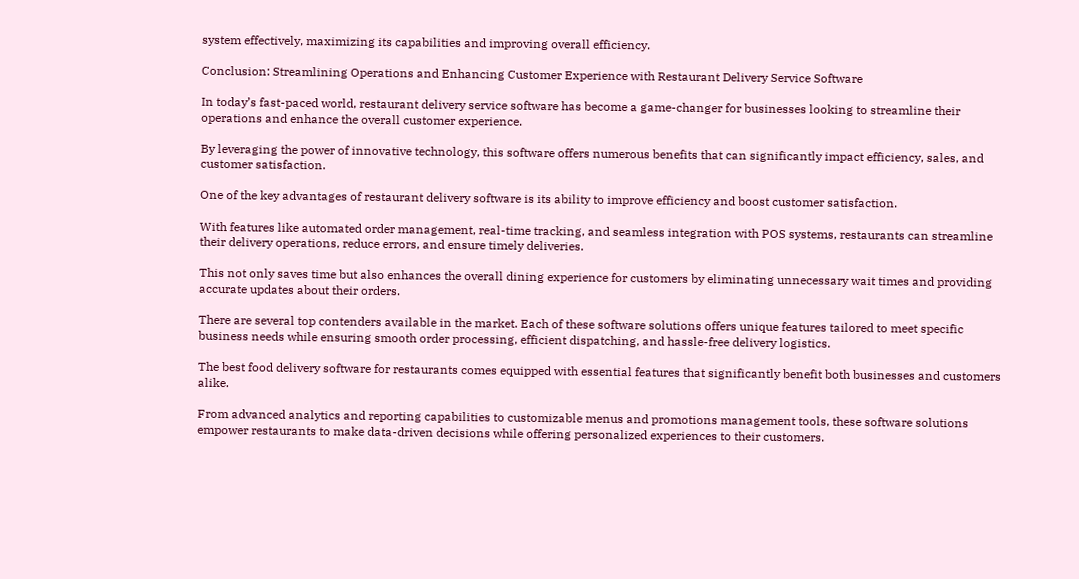system effectively, maximizing its capabilities and improving overall efficiency.

Conclusion: Streamlining Operations and Enhancing Customer Experience with Restaurant Delivery Service Software

In today’s fast-paced world, restaurant delivery service software has become a game-changer for businesses looking to streamline their operations and enhance the overall customer experience.

By leveraging the power of innovative technology, this software offers numerous benefits that can significantly impact efficiency, sales, and customer satisfaction.

One of the key advantages of restaurant delivery software is its ability to improve efficiency and boost customer satisfaction.

With features like automated order management, real-time tracking, and seamless integration with POS systems, restaurants can streamline their delivery operations, reduce errors, and ensure timely deliveries.

This not only saves time but also enhances the overall dining experience for customers by eliminating unnecessary wait times and providing accurate updates about their orders.

There are several top contenders available in the market. Each of these software solutions offers unique features tailored to meet specific business needs while ensuring smooth order processing, efficient dispatching, and hassle-free delivery logistics.

The best food delivery software for restaurants comes equipped with essential features that significantly benefit both businesses and customers alike.

From advanced analytics and reporting capabilities to customizable menus and promotions management tools, these software solutions empower restaurants to make data-driven decisions while offering personalized experiences to their customers.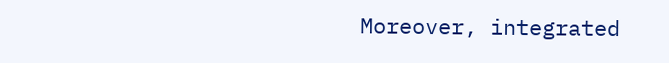Moreover, integrated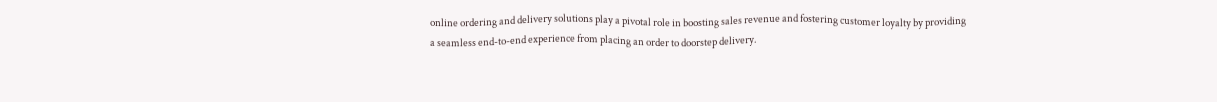online ordering and delivery solutions play a pivotal role in boosting sales revenue and fostering customer loyalty by providing a seamless end-to-end experience from placing an order to doorstep delivery.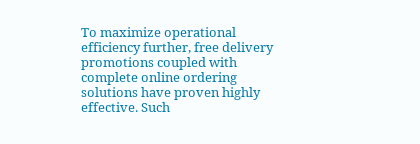To maximize operational efficiency further, free delivery promotions coupled with complete online ordering solutions have proven highly effective. Such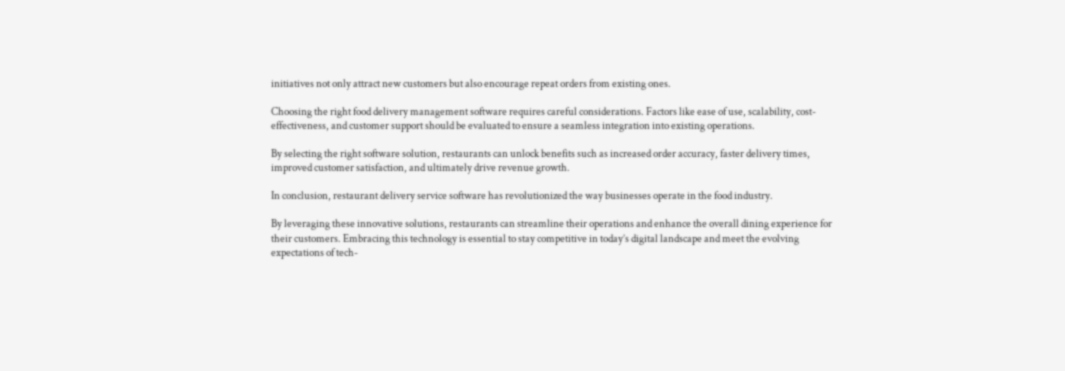initiatives not only attract new customers but also encourage repeat orders from existing ones.

Choosing the right food delivery management software requires careful considerations. Factors like ease of use, scalability, cost-effectiveness, and customer support should be evaluated to ensure a seamless integration into existing operations.

By selecting the right software solution, restaurants can unlock benefits such as increased order accuracy, faster delivery times, improved customer satisfaction, and ultimately drive revenue growth.

In conclusion, restaurant delivery service software has revolutionized the way businesses operate in the food industry.

By leveraging these innovative solutions, restaurants can streamline their operations and enhance the overall dining experience for their customers. Embracing this technology is essential to stay competitive in today’s digital landscape and meet the evolving expectations of tech-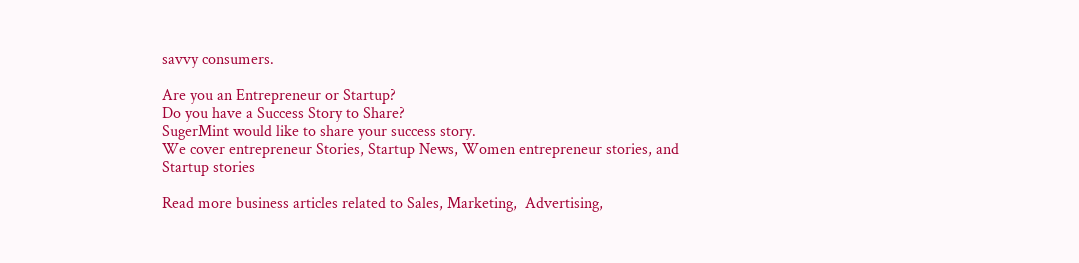savvy consumers.

Are you an Entrepreneur or Startup?
Do you have a Success Story to Share?
SugerMint would like to share your success story.
We cover entrepreneur Stories, Startup News, Women entrepreneur stories, and Startup stories

Read more business articles related to Sales, Marketing,  Advertising,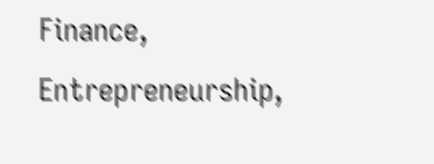Finance, Entrepreneurship,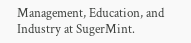Management, Education, and Industry at SugerMint.